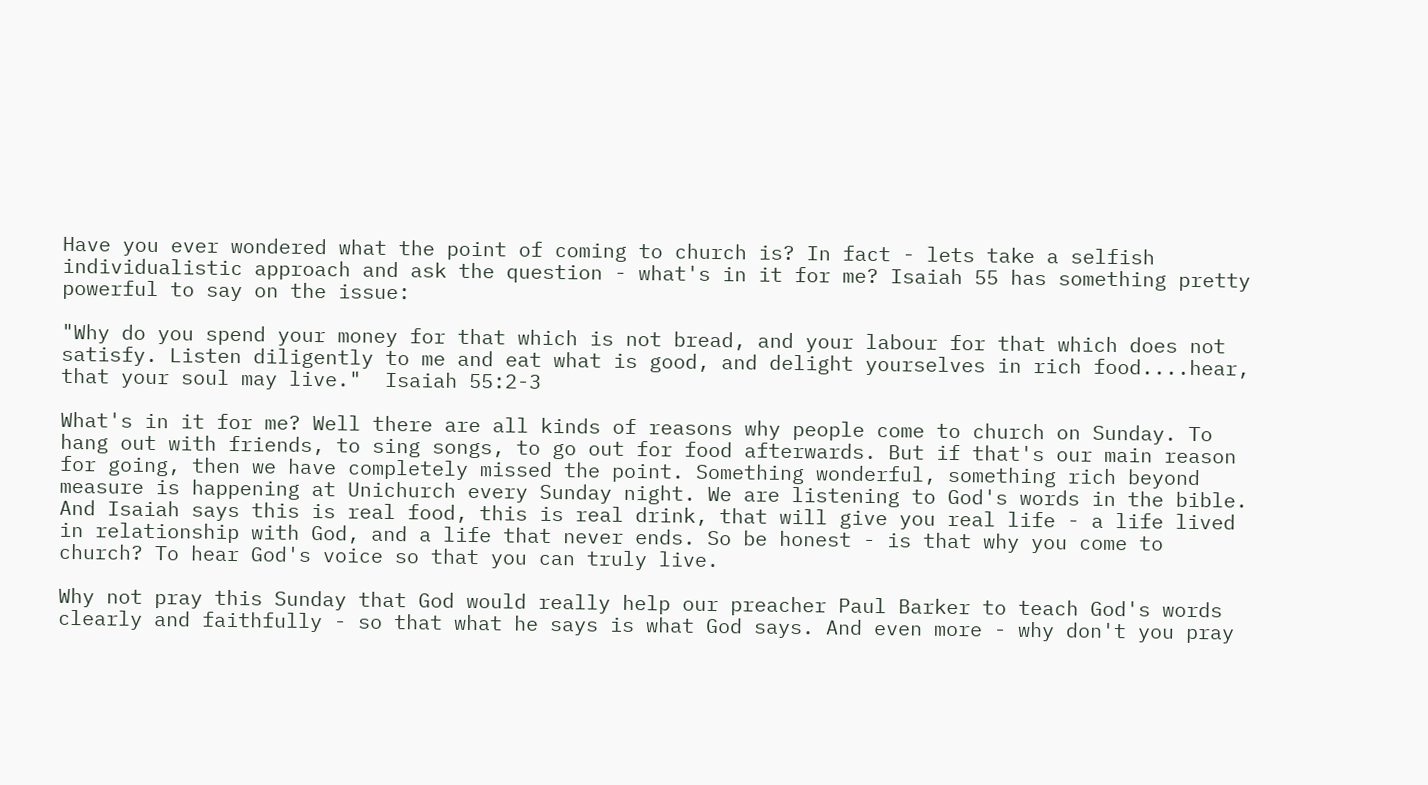Have you ever wondered what the point of coming to church is? In fact - lets take a selfish individualistic approach and ask the question - what's in it for me? Isaiah 55 has something pretty powerful to say on the issue:

"Why do you spend your money for that which is not bread, and your labour for that which does not satisfy. Listen diligently to me and eat what is good, and delight yourselves in rich food....hear, that your soul may live."  Isaiah 55:2-3

What's in it for me? Well there are all kinds of reasons why people come to church on Sunday. To hang out with friends, to sing songs, to go out for food afterwards. But if that's our main reason for going, then we have completely missed the point. Something wonderful, something rich beyond measure is happening at Unichurch every Sunday night. We are listening to God's words in the bible. And Isaiah says this is real food, this is real drink, that will give you real life - a life lived in relationship with God, and a life that never ends. So be honest - is that why you come to church? To hear God's voice so that you can truly live.

Why not pray this Sunday that God would really help our preacher Paul Barker to teach God's words clearly and faithfully - so that what he says is what God says. And even more - why don't you pray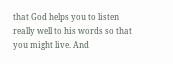that God helps you to listen really well to his words so that you might live. And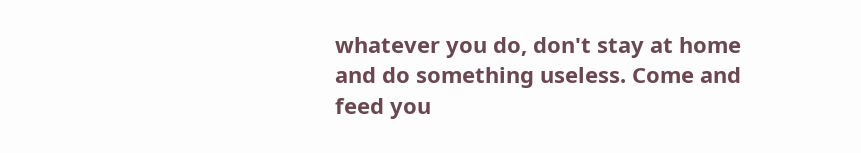whatever you do, don't stay at home and do something useless. Come and feed you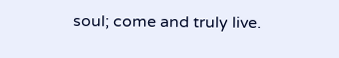soul; come and truly live.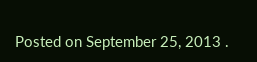Posted on September 25, 2013 .